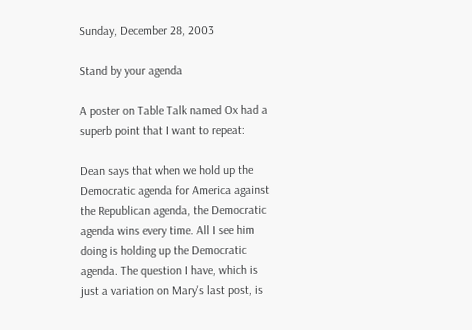Sunday, December 28, 2003

Stand by your agenda

A poster on Table Talk named Ox had a superb point that I want to repeat:

Dean says that when we hold up the Democratic agenda for America against the Republican agenda, the Democratic agenda wins every time. All I see him doing is holding up the Democratic agenda. The question I have, which is just a variation on Mary's last post, is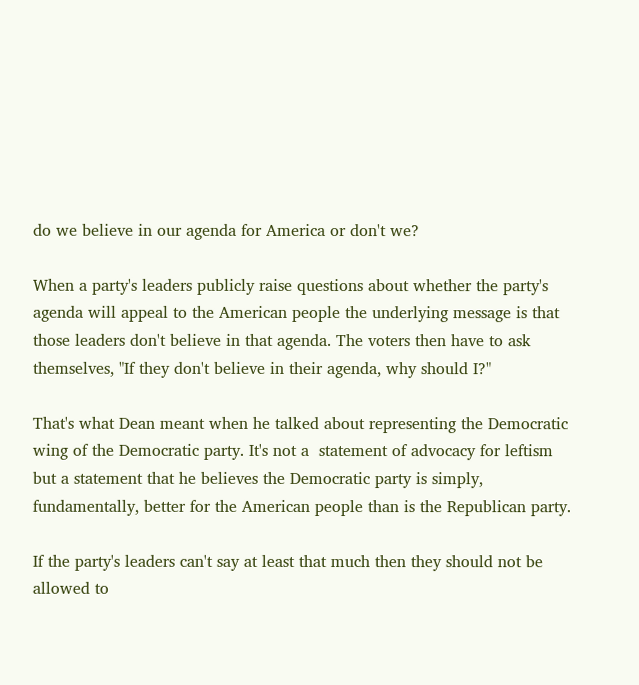do we believe in our agenda for America or don't we?

When a party's leaders publicly raise questions about whether the party's agenda will appeal to the American people the underlying message is that those leaders don't believe in that agenda. The voters then have to ask themselves, "If they don't believe in their agenda, why should I?"

That's what Dean meant when he talked about representing the Democratic wing of the Democratic party. It's not a  statement of advocacy for leftism but a statement that he believes the Democratic party is simply, fundamentally, better for the American people than is the Republican party.

If the party's leaders can't say at least that much then they should not be allowed to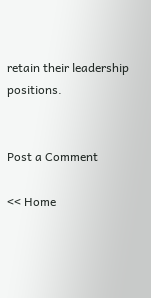retain their leadership positions.


Post a Comment

<< Home